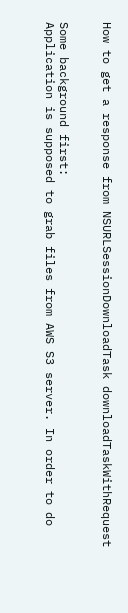How to get a response from NSURLSessionDownloadTask downloadTaskWithRequest


Some background first:
Application is supposed to grab files from AWS S3 server. In order to do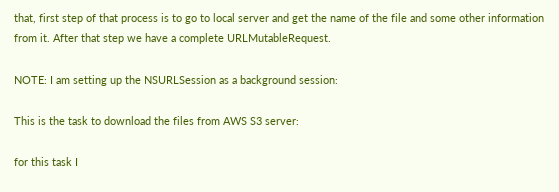that, first step of that process is to go to local server and get the name of the file and some other information from it. After that step we have a complete URLMutableRequest.

NOTE: I am setting up the NSURLSession as a background session:

This is the task to download the files from AWS S3 server:

for this task I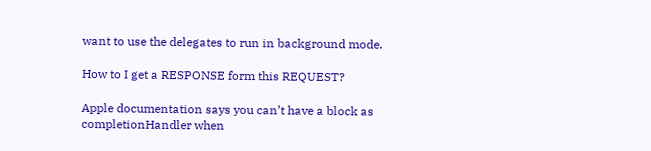want to use the delegates to run in background mode.

How to I get a RESPONSE form this REQUEST?

Apple documentation says you can’t have a block as completionHandler when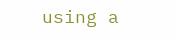using a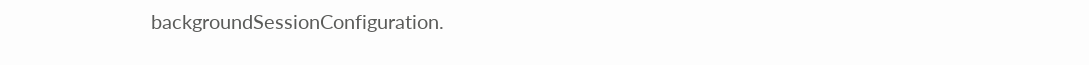backgroundSessionConfiguration.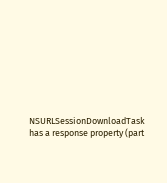NSURLSessionDownloadTask has a response property (part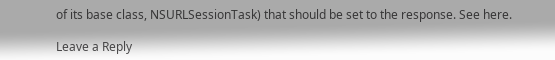of its base class, NSURLSessionTask) that should be set to the response. See here.

Leave a Reply